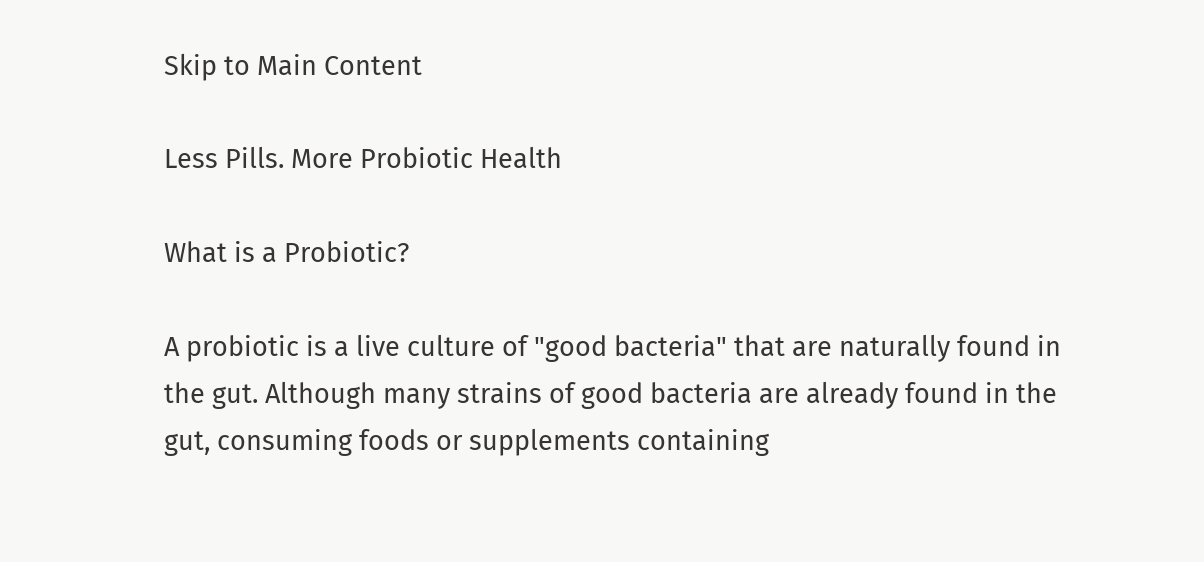Skip to Main Content

Less Pills. More Probiotic Health

What is a Probiotic?

A probiotic is a live culture of "good bacteria" that are naturally found in the gut. Although many strains of good bacteria are already found in the gut, consuming foods or supplements containing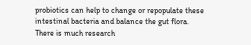probiotics can help to change or repopulate these intestinal bacteria and balance the gut flora. There is much research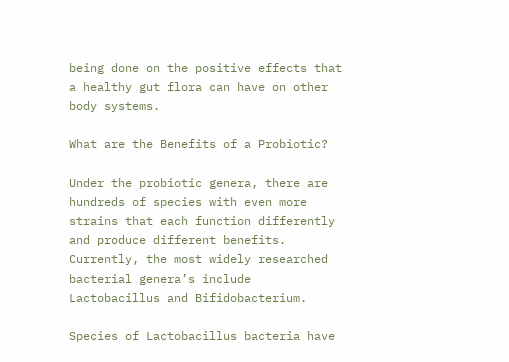being done on the positive effects that a healthy gut flora can have on other body systems.

What are the Benefits of a Probiotic?

Under the probiotic genera, there are hundreds of species with even more strains that each function differently and produce different benefits. Currently, the most widely researched bacterial genera’s include Lactobacillus and Bifidobacterium.

Species of Lactobacillus bacteria have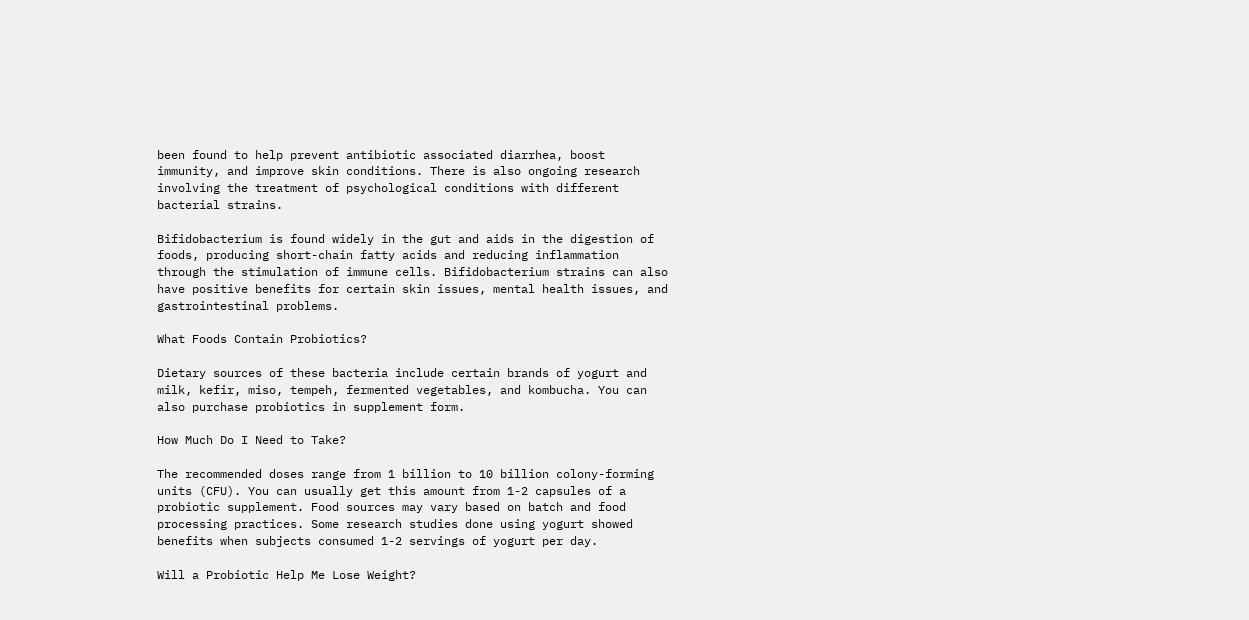been found to help prevent antibiotic associated diarrhea, boost immunity, and improve skin conditions. There is also ongoing research involving the treatment of psychological conditions with different bacterial strains.

Bifidobacterium is found widely in the gut and aids in the digestion of foods, producing short-chain fatty acids and reducing inflammation through the stimulation of immune cells. Bifidobacterium strains can also have positive benefits for certain skin issues, mental health issues, and gastrointestinal problems.

What Foods Contain Probiotics?

Dietary sources of these bacteria include certain brands of yogurt and milk, kefir, miso, tempeh, fermented vegetables, and kombucha. You can also purchase probiotics in supplement form.

How Much Do I Need to Take?

The recommended doses range from 1 billion to 10 billion colony-forming units (CFU). You can usually get this amount from 1-2 capsules of a probiotic supplement. Food sources may vary based on batch and food processing practices. Some research studies done using yogurt showed benefits when subjects consumed 1-2 servings of yogurt per day.

Will a Probiotic Help Me Lose Weight?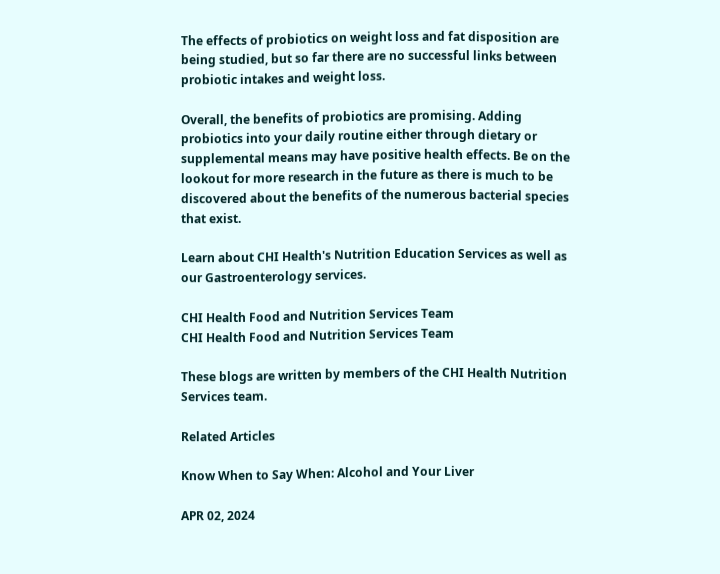The effects of probiotics on weight loss and fat disposition are being studied, but so far there are no successful links between probiotic intakes and weight loss.

Overall, the benefits of probiotics are promising. Adding probiotics into your daily routine either through dietary or supplemental means may have positive health effects. Be on the lookout for more research in the future as there is much to be discovered about the benefits of the numerous bacterial species that exist.

Learn about CHI Health's Nutrition Education Services as well as our Gastroenterology services.

CHI Health Food and Nutrition Services Team
CHI Health Food and Nutrition Services Team

These blogs are written by members of the CHI Health Nutrition Services team.

Related Articles

Know When to Say When: Alcohol and Your Liver

APR 02, 2024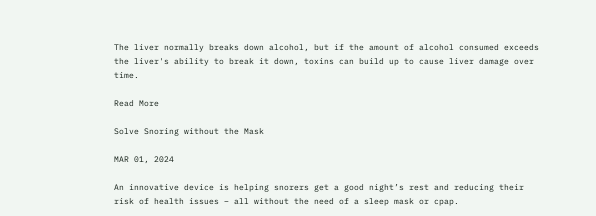The liver normally breaks down alcohol, but if the amount of alcohol consumed exceeds the liver's ability to break it down, toxins can build up to cause liver damage over time.

Read More

Solve Snoring without the Mask

MAR 01, 2024

An innovative device is helping snorers get a good night’s rest and reducing their risk of health issues – all without the need of a sleep mask or cpap.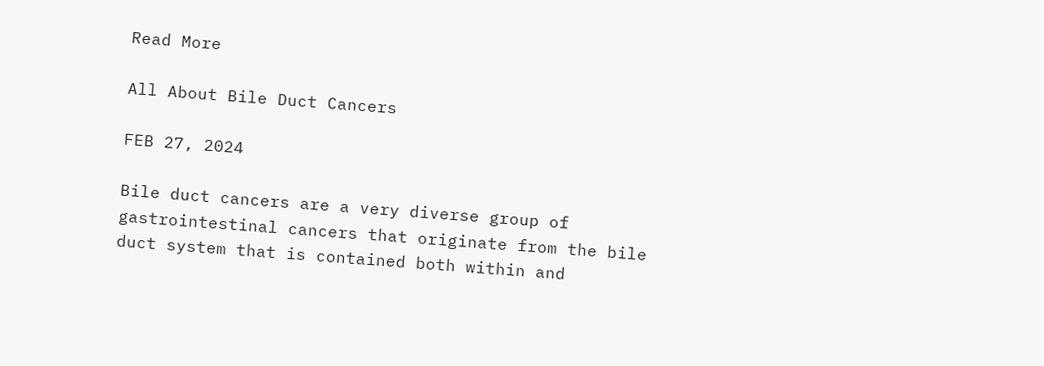Read More

All About Bile Duct Cancers

FEB 27, 2024

Bile duct cancers are a very diverse group of gastrointestinal cancers that originate from the bile duct system that is contained both within and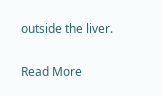outside the liver.

Read More